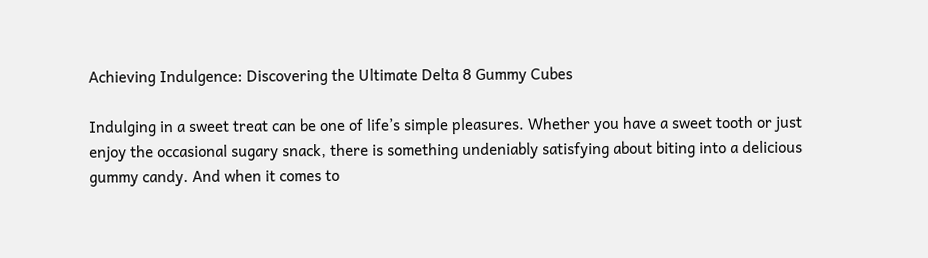Achieving Indulgence: Discovering the Ultimate Delta 8 Gummy Cubes

Indulging in a sweet treat can be one of life’s simple pleasures. Whether you have a sweet tooth or just enjoy the occasional sugary snack, there is something undeniably satisfying about biting into a delicious gummy candy. And when it comes to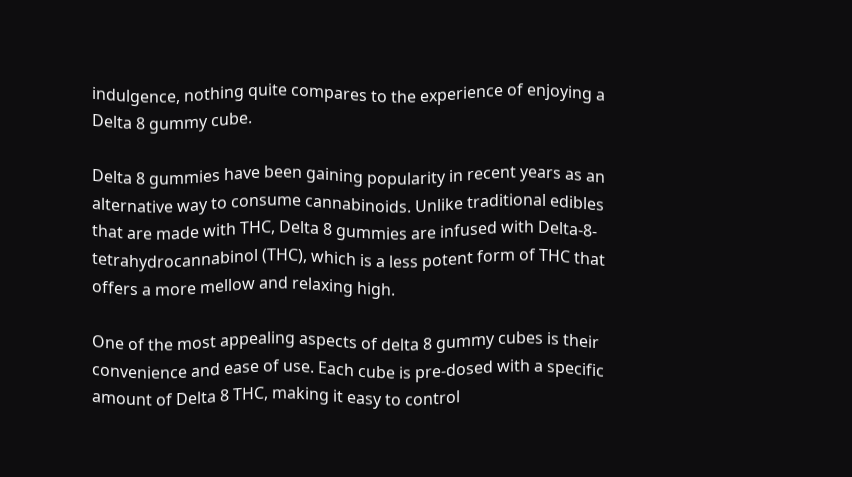indulgence, nothing quite compares to the experience of enjoying a Delta 8 gummy cube.

Delta 8 gummies have been gaining popularity in recent years as an alternative way to consume cannabinoids. Unlike traditional edibles that are made with THC, Delta 8 gummies are infused with Delta-8-tetrahydrocannabinol (THC), which is a less potent form of THC that offers a more mellow and relaxing high.

One of the most appealing aspects of delta 8 gummy cubes is their convenience and ease of use. Each cube is pre-dosed with a specific amount of Delta 8 THC, making it easy to control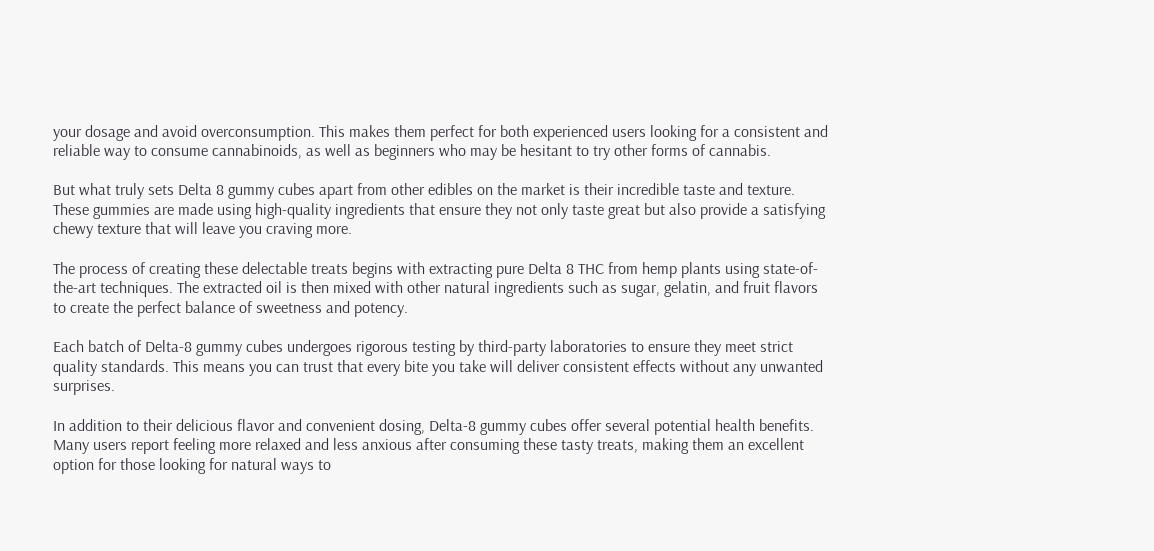your dosage and avoid overconsumption. This makes them perfect for both experienced users looking for a consistent and reliable way to consume cannabinoids, as well as beginners who may be hesitant to try other forms of cannabis.

But what truly sets Delta 8 gummy cubes apart from other edibles on the market is their incredible taste and texture. These gummies are made using high-quality ingredients that ensure they not only taste great but also provide a satisfying chewy texture that will leave you craving more.

The process of creating these delectable treats begins with extracting pure Delta 8 THC from hemp plants using state-of-the-art techniques. The extracted oil is then mixed with other natural ingredients such as sugar, gelatin, and fruit flavors to create the perfect balance of sweetness and potency.

Each batch of Delta-8 gummy cubes undergoes rigorous testing by third-party laboratories to ensure they meet strict quality standards. This means you can trust that every bite you take will deliver consistent effects without any unwanted surprises.

In addition to their delicious flavor and convenient dosing, Delta-8 gummy cubes offer several potential health benefits. Many users report feeling more relaxed and less anxious after consuming these tasty treats, making them an excellent option for those looking for natural ways to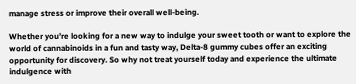manage stress or improve their overall well-being.

Whether you’re looking for a new way to indulge your sweet tooth or want to explore the world of cannabinoids in a fun and tasty way, Delta-8 gummy cubes offer an exciting opportunity for discovery. So why not treat yourself today and experience the ultimate indulgence with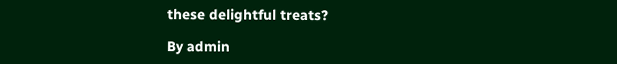these delightful treats?

By admin